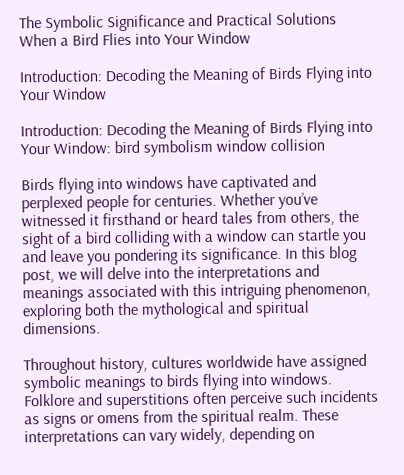The Symbolic Significance and Practical Solutions When a Bird Flies into Your Window

Introduction: Decoding the Meaning of Birds Flying into Your Window

Introduction: Decoding the Meaning of Birds Flying into Your Window: bird symbolism window collision

Birds flying into windows have captivated and perplexed people for centuries. Whether you’ve witnessed it firsthand or heard tales from others, the sight of a bird colliding with a window can startle you and leave you pondering its significance. In this blog post, we will delve into the interpretations and meanings associated with this intriguing phenomenon, exploring both the mythological and spiritual dimensions.

Throughout history, cultures worldwide have assigned symbolic meanings to birds flying into windows. Folklore and superstitions often perceive such incidents as signs or omens from the spiritual realm. These interpretations can vary widely, depending on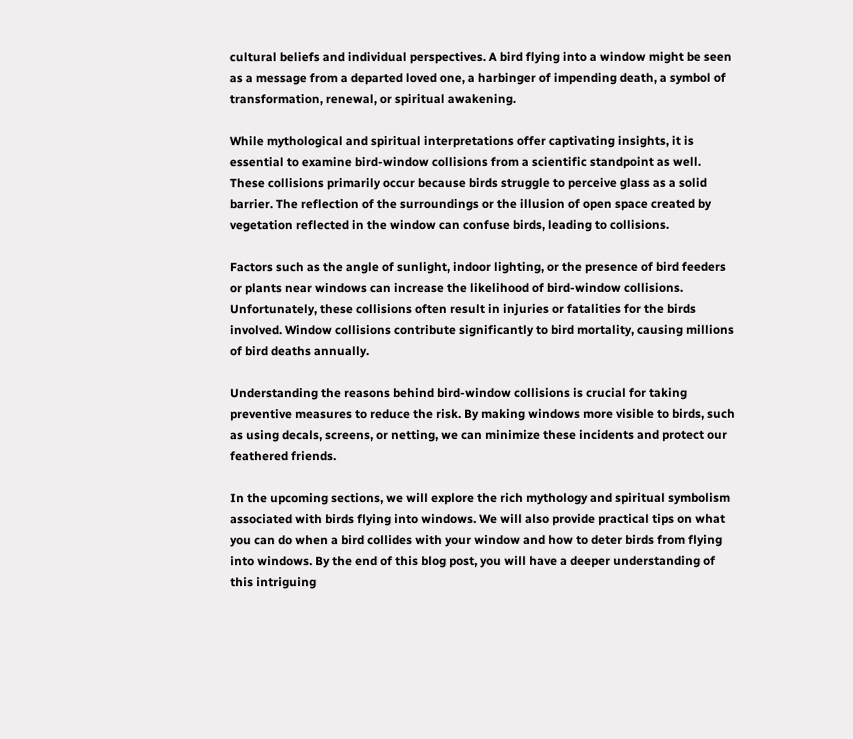cultural beliefs and individual perspectives. A bird flying into a window might be seen as a message from a departed loved one, a harbinger of impending death, a symbol of transformation, renewal, or spiritual awakening.

While mythological and spiritual interpretations offer captivating insights, it is essential to examine bird-window collisions from a scientific standpoint as well. These collisions primarily occur because birds struggle to perceive glass as a solid barrier. The reflection of the surroundings or the illusion of open space created by vegetation reflected in the window can confuse birds, leading to collisions.

Factors such as the angle of sunlight, indoor lighting, or the presence of bird feeders or plants near windows can increase the likelihood of bird-window collisions. Unfortunately, these collisions often result in injuries or fatalities for the birds involved. Window collisions contribute significantly to bird mortality, causing millions of bird deaths annually.

Understanding the reasons behind bird-window collisions is crucial for taking preventive measures to reduce the risk. By making windows more visible to birds, such as using decals, screens, or netting, we can minimize these incidents and protect our feathered friends.

In the upcoming sections, we will explore the rich mythology and spiritual symbolism associated with birds flying into windows. We will also provide practical tips on what you can do when a bird collides with your window and how to deter birds from flying into windows. By the end of this blog post, you will have a deeper understanding of this intriguing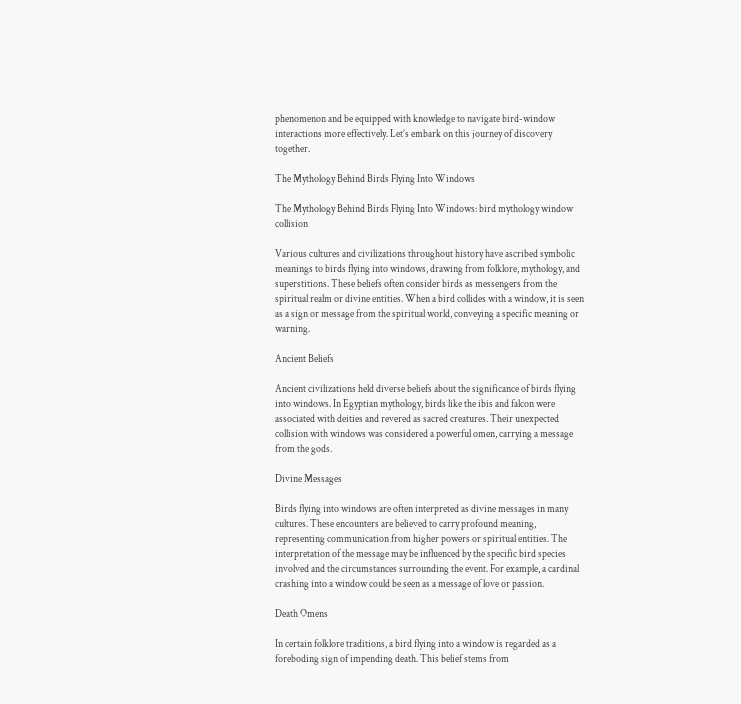phenomenon and be equipped with knowledge to navigate bird-window interactions more effectively. Let’s embark on this journey of discovery together.

The Mythology Behind Birds Flying Into Windows

The Mythology Behind Birds Flying Into Windows: bird mythology window collision

Various cultures and civilizations throughout history have ascribed symbolic meanings to birds flying into windows, drawing from folklore, mythology, and superstitions. These beliefs often consider birds as messengers from the spiritual realm or divine entities. When a bird collides with a window, it is seen as a sign or message from the spiritual world, conveying a specific meaning or warning.

Ancient Beliefs

Ancient civilizations held diverse beliefs about the significance of birds flying into windows. In Egyptian mythology, birds like the ibis and falcon were associated with deities and revered as sacred creatures. Their unexpected collision with windows was considered a powerful omen, carrying a message from the gods.

Divine Messages

Birds flying into windows are often interpreted as divine messages in many cultures. These encounters are believed to carry profound meaning, representing communication from higher powers or spiritual entities. The interpretation of the message may be influenced by the specific bird species involved and the circumstances surrounding the event. For example, a cardinal crashing into a window could be seen as a message of love or passion.

Death Omens

In certain folklore traditions, a bird flying into a window is regarded as a foreboding sign of impending death. This belief stems from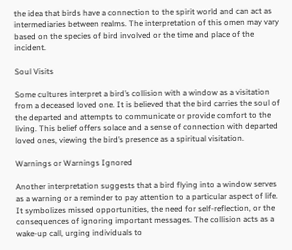the idea that birds have a connection to the spirit world and can act as intermediaries between realms. The interpretation of this omen may vary based on the species of bird involved or the time and place of the incident.

Soul Visits

Some cultures interpret a bird’s collision with a window as a visitation from a deceased loved one. It is believed that the bird carries the soul of the departed and attempts to communicate or provide comfort to the living. This belief offers solace and a sense of connection with departed loved ones, viewing the bird’s presence as a spiritual visitation.

Warnings or Warnings Ignored

Another interpretation suggests that a bird flying into a window serves as a warning or a reminder to pay attention to a particular aspect of life. It symbolizes missed opportunities, the need for self-reflection, or the consequences of ignoring important messages. The collision acts as a wake-up call, urging individuals to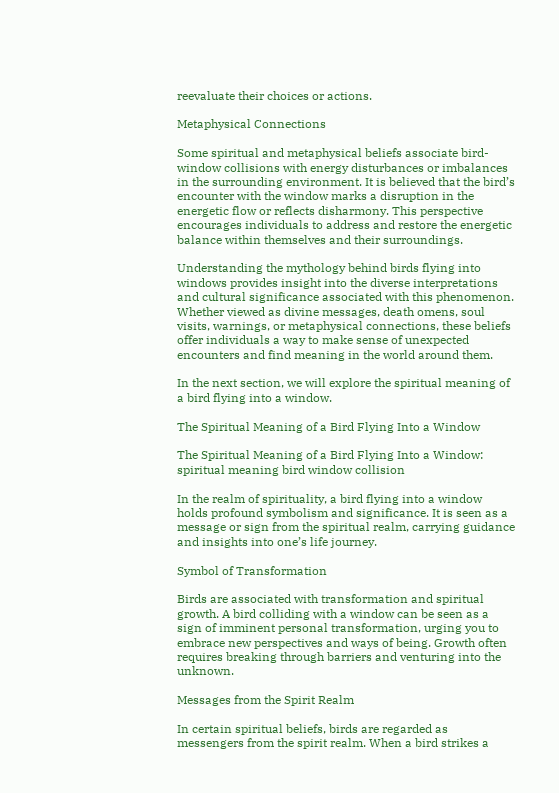reevaluate their choices or actions.

Metaphysical Connections

Some spiritual and metaphysical beliefs associate bird-window collisions with energy disturbances or imbalances in the surrounding environment. It is believed that the bird’s encounter with the window marks a disruption in the energetic flow or reflects disharmony. This perspective encourages individuals to address and restore the energetic balance within themselves and their surroundings.

Understanding the mythology behind birds flying into windows provides insight into the diverse interpretations and cultural significance associated with this phenomenon. Whether viewed as divine messages, death omens, soul visits, warnings, or metaphysical connections, these beliefs offer individuals a way to make sense of unexpected encounters and find meaning in the world around them.

In the next section, we will explore the spiritual meaning of a bird flying into a window.

The Spiritual Meaning of a Bird Flying Into a Window

The Spiritual Meaning of a Bird Flying Into a Window: spiritual meaning bird window collision

In the realm of spirituality, a bird flying into a window holds profound symbolism and significance. It is seen as a message or sign from the spiritual realm, carrying guidance and insights into one’s life journey.

Symbol of Transformation

Birds are associated with transformation and spiritual growth. A bird colliding with a window can be seen as a sign of imminent personal transformation, urging you to embrace new perspectives and ways of being. Growth often requires breaking through barriers and venturing into the unknown.

Messages from the Spirit Realm

In certain spiritual beliefs, birds are regarded as messengers from the spirit realm. When a bird strikes a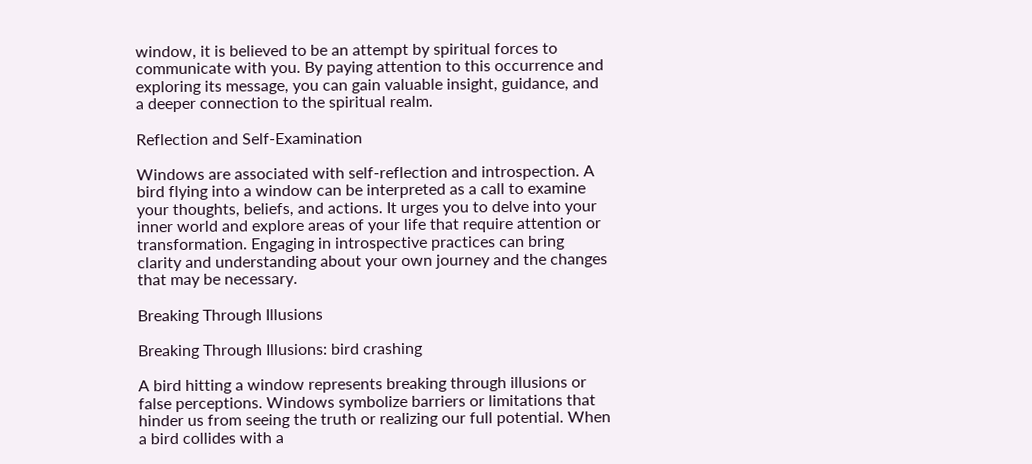window, it is believed to be an attempt by spiritual forces to communicate with you. By paying attention to this occurrence and exploring its message, you can gain valuable insight, guidance, and a deeper connection to the spiritual realm.

Reflection and Self-Examination

Windows are associated with self-reflection and introspection. A bird flying into a window can be interpreted as a call to examine your thoughts, beliefs, and actions. It urges you to delve into your inner world and explore areas of your life that require attention or transformation. Engaging in introspective practices can bring clarity and understanding about your own journey and the changes that may be necessary.

Breaking Through Illusions

Breaking Through Illusions: bird crashing

A bird hitting a window represents breaking through illusions or false perceptions. Windows symbolize barriers or limitations that hinder us from seeing the truth or realizing our full potential. When a bird collides with a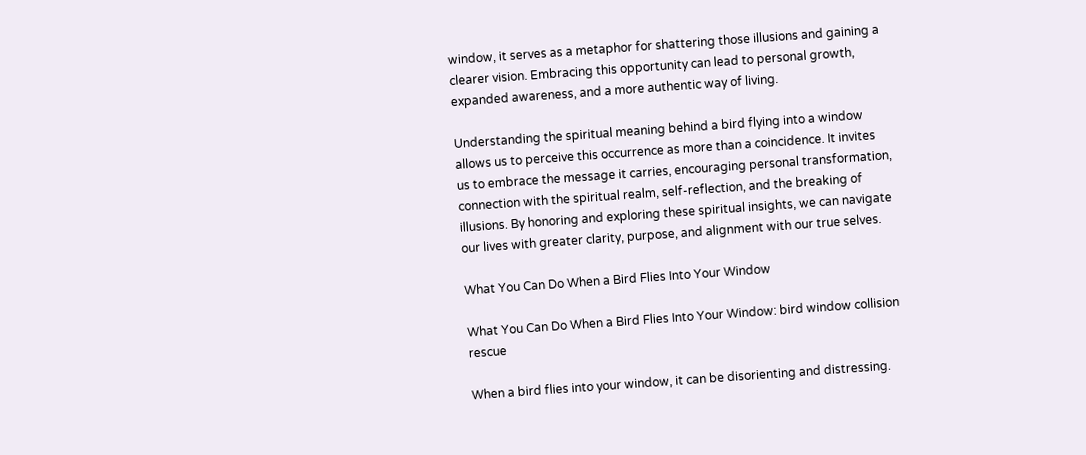window, it serves as a metaphor for shattering those illusions and gaining a clearer vision. Embracing this opportunity can lead to personal growth, expanded awareness, and a more authentic way of living.

Understanding the spiritual meaning behind a bird flying into a window allows us to perceive this occurrence as more than a coincidence. It invites us to embrace the message it carries, encouraging personal transformation, connection with the spiritual realm, self-reflection, and the breaking of illusions. By honoring and exploring these spiritual insights, we can navigate our lives with greater clarity, purpose, and alignment with our true selves.

What You Can Do When a Bird Flies Into Your Window

What You Can Do When a Bird Flies Into Your Window: bird window collision rescue

When a bird flies into your window, it can be disorienting and distressing.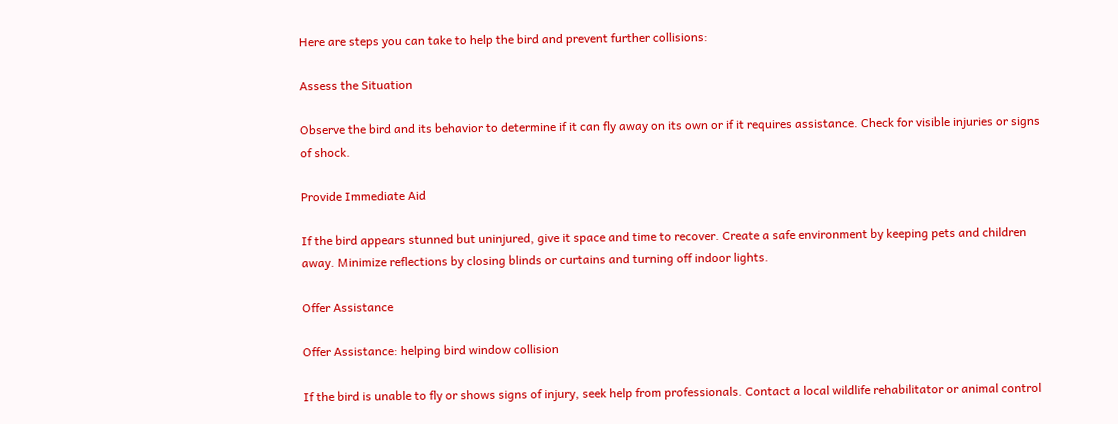Here are steps you can take to help the bird and prevent further collisions:

Assess the Situation

Observe the bird and its behavior to determine if it can fly away on its own or if it requires assistance. Check for visible injuries or signs of shock.

Provide Immediate Aid

If the bird appears stunned but uninjured, give it space and time to recover. Create a safe environment by keeping pets and children away. Minimize reflections by closing blinds or curtains and turning off indoor lights.

Offer Assistance

Offer Assistance: helping bird window collision

If the bird is unable to fly or shows signs of injury, seek help from professionals. Contact a local wildlife rehabilitator or animal control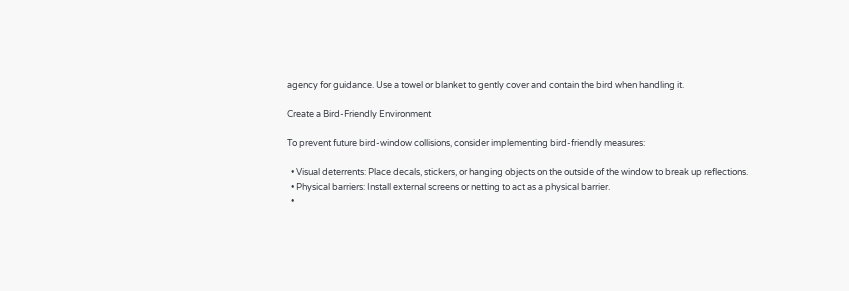agency for guidance. Use a towel or blanket to gently cover and contain the bird when handling it.

Create a Bird-Friendly Environment

To prevent future bird-window collisions, consider implementing bird-friendly measures:

  • Visual deterrents: Place decals, stickers, or hanging objects on the outside of the window to break up reflections.
  • Physical barriers: Install external screens or netting to act as a physical barrier.
  •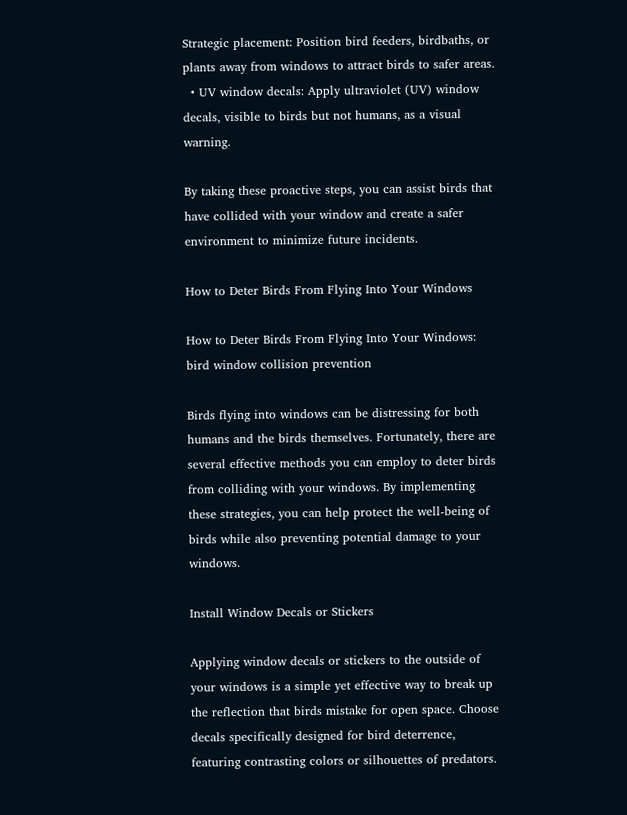Strategic placement: Position bird feeders, birdbaths, or plants away from windows to attract birds to safer areas.
  • UV window decals: Apply ultraviolet (UV) window decals, visible to birds but not humans, as a visual warning.

By taking these proactive steps, you can assist birds that have collided with your window and create a safer environment to minimize future incidents.

How to Deter Birds From Flying Into Your Windows

How to Deter Birds From Flying Into Your Windows: bird window collision prevention

Birds flying into windows can be distressing for both humans and the birds themselves. Fortunately, there are several effective methods you can employ to deter birds from colliding with your windows. By implementing these strategies, you can help protect the well-being of birds while also preventing potential damage to your windows.

Install Window Decals or Stickers

Applying window decals or stickers to the outside of your windows is a simple yet effective way to break up the reflection that birds mistake for open space. Choose decals specifically designed for bird deterrence, featuring contrasting colors or silhouettes of predators.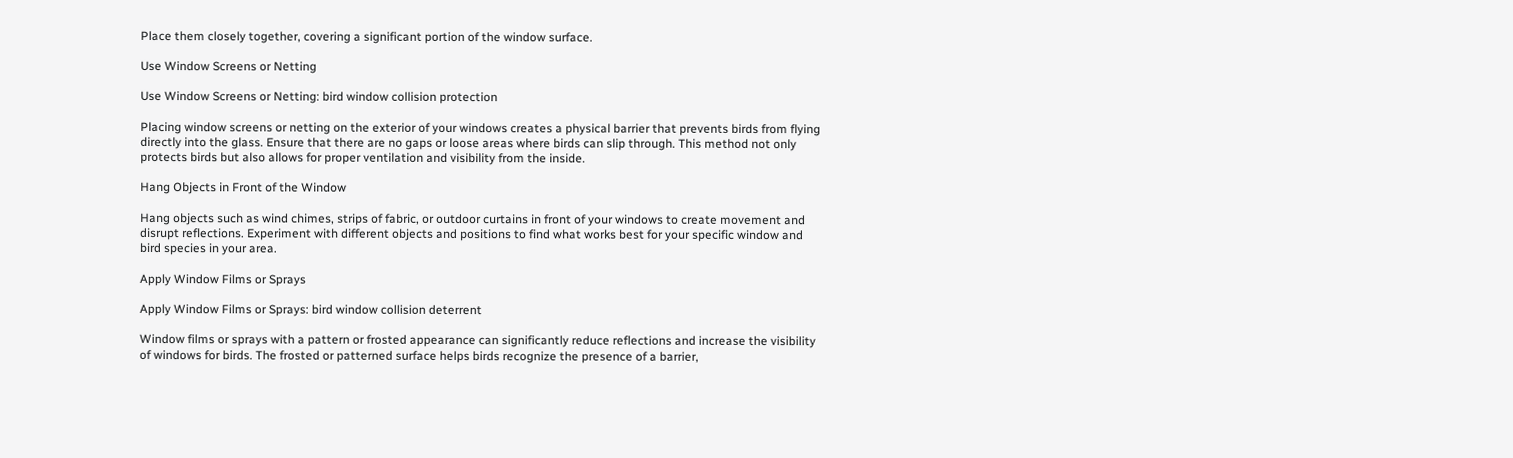Place them closely together, covering a significant portion of the window surface.

Use Window Screens or Netting

Use Window Screens or Netting: bird window collision protection

Placing window screens or netting on the exterior of your windows creates a physical barrier that prevents birds from flying directly into the glass. Ensure that there are no gaps or loose areas where birds can slip through. This method not only protects birds but also allows for proper ventilation and visibility from the inside.

Hang Objects in Front of the Window

Hang objects such as wind chimes, strips of fabric, or outdoor curtains in front of your windows to create movement and disrupt reflections. Experiment with different objects and positions to find what works best for your specific window and bird species in your area.

Apply Window Films or Sprays

Apply Window Films or Sprays: bird window collision deterrent

Window films or sprays with a pattern or frosted appearance can significantly reduce reflections and increase the visibility of windows for birds. The frosted or patterned surface helps birds recognize the presence of a barrier,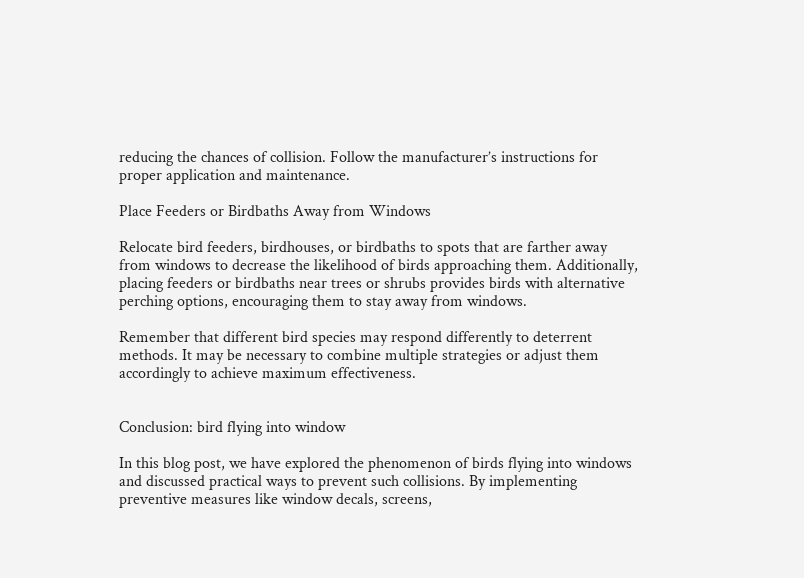reducing the chances of collision. Follow the manufacturer’s instructions for proper application and maintenance.

Place Feeders or Birdbaths Away from Windows

Relocate bird feeders, birdhouses, or birdbaths to spots that are farther away from windows to decrease the likelihood of birds approaching them. Additionally, placing feeders or birdbaths near trees or shrubs provides birds with alternative perching options, encouraging them to stay away from windows.

Remember that different bird species may respond differently to deterrent methods. It may be necessary to combine multiple strategies or adjust them accordingly to achieve maximum effectiveness.


Conclusion: bird flying into window

In this blog post, we have explored the phenomenon of birds flying into windows and discussed practical ways to prevent such collisions. By implementing preventive measures like window decals, screens,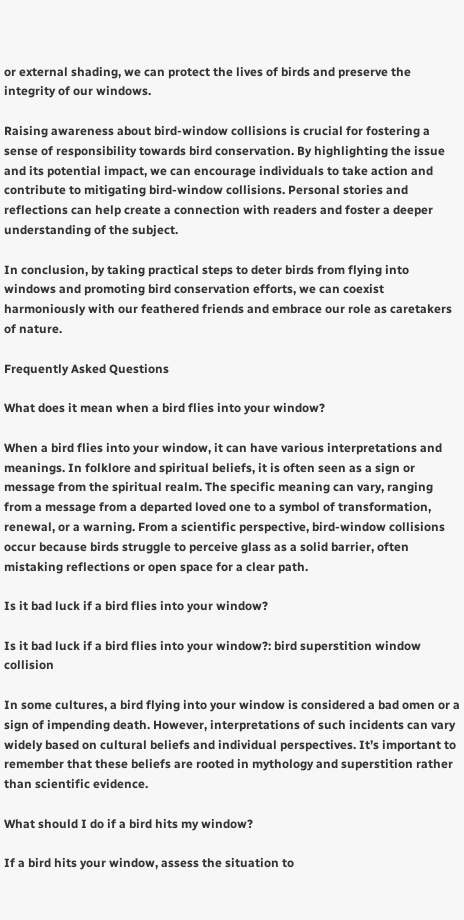or external shading, we can protect the lives of birds and preserve the integrity of our windows.

Raising awareness about bird-window collisions is crucial for fostering a sense of responsibility towards bird conservation. By highlighting the issue and its potential impact, we can encourage individuals to take action and contribute to mitigating bird-window collisions. Personal stories and reflections can help create a connection with readers and foster a deeper understanding of the subject.

In conclusion, by taking practical steps to deter birds from flying into windows and promoting bird conservation efforts, we can coexist harmoniously with our feathered friends and embrace our role as caretakers of nature.

Frequently Asked Questions

What does it mean when a bird flies into your window?

When a bird flies into your window, it can have various interpretations and meanings. In folklore and spiritual beliefs, it is often seen as a sign or message from the spiritual realm. The specific meaning can vary, ranging from a message from a departed loved one to a symbol of transformation, renewal, or a warning. From a scientific perspective, bird-window collisions occur because birds struggle to perceive glass as a solid barrier, often mistaking reflections or open space for a clear path.

Is it bad luck if a bird flies into your window?

Is it bad luck if a bird flies into your window?: bird superstition window collision

In some cultures, a bird flying into your window is considered a bad omen or a sign of impending death. However, interpretations of such incidents can vary widely based on cultural beliefs and individual perspectives. It’s important to remember that these beliefs are rooted in mythology and superstition rather than scientific evidence.

What should I do if a bird hits my window?

If a bird hits your window, assess the situation to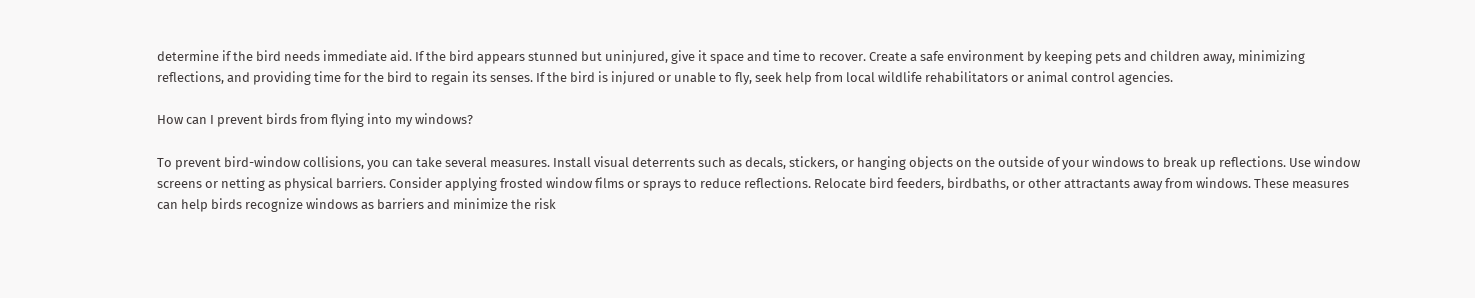determine if the bird needs immediate aid. If the bird appears stunned but uninjured, give it space and time to recover. Create a safe environment by keeping pets and children away, minimizing reflections, and providing time for the bird to regain its senses. If the bird is injured or unable to fly, seek help from local wildlife rehabilitators or animal control agencies.

How can I prevent birds from flying into my windows?

To prevent bird-window collisions, you can take several measures. Install visual deterrents such as decals, stickers, or hanging objects on the outside of your windows to break up reflections. Use window screens or netting as physical barriers. Consider applying frosted window films or sprays to reduce reflections. Relocate bird feeders, birdbaths, or other attractants away from windows. These measures can help birds recognize windows as barriers and minimize the risk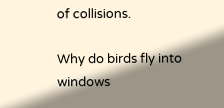of collisions.

Why do birds fly into windows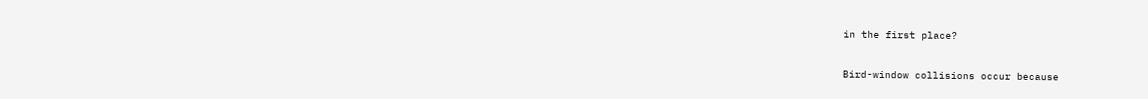in the first place?

Bird-window collisions occur because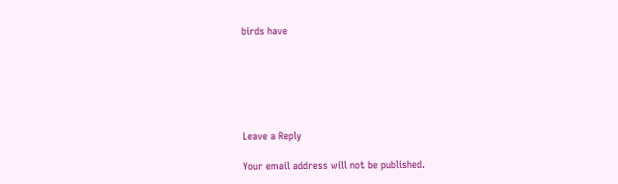birds have






Leave a Reply

Your email address will not be published.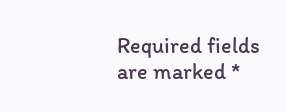Required fields are marked *